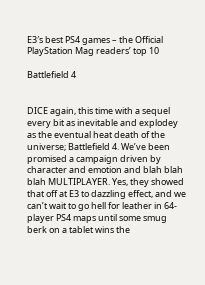E3′s best PS4 games – the Official PlayStation Mag readers’ top 10

Battlefield 4


DICE again, this time with a sequel every bit as inevitable and explodey as the eventual heat death of the universe; Battlefield 4. We’ve been promised a campaign driven by character and emotion and blah blah blah MULTIPLAYER. Yes, they showed that off at E3 to dazzling effect, and we can’t wait to go hell for leather in 64-player PS4 maps until some smug berk on a tablet wins the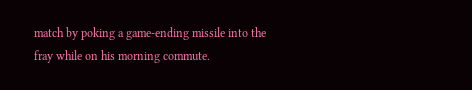match by poking a game-ending missile into the fray while on his morning commute.